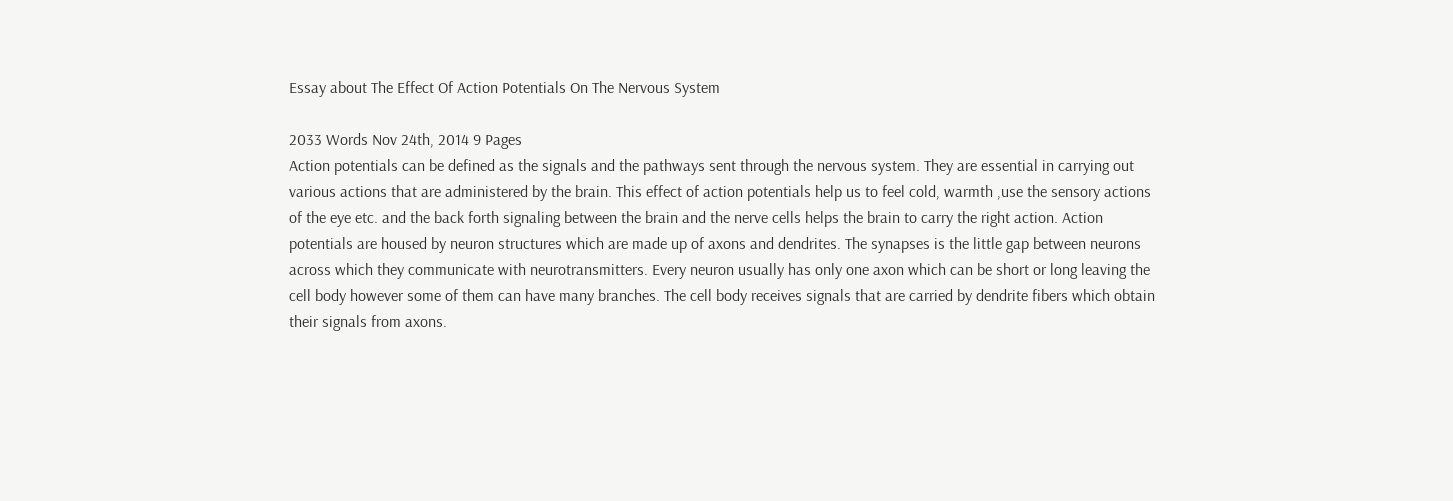Essay about The Effect Of Action Potentials On The Nervous System

2033 Words Nov 24th, 2014 9 Pages
Action potentials can be defined as the signals and the pathways sent through the nervous system. They are essential in carrying out various actions that are administered by the brain. This effect of action potentials help us to feel cold, warmth ,use the sensory actions of the eye etc. and the back forth signaling between the brain and the nerve cells helps the brain to carry the right action. Action potentials are housed by neuron structures which are made up of axons and dendrites. The synapses is the little gap between neurons across which they communicate with neurotransmitters. Every neuron usually has only one axon which can be short or long leaving the cell body however some of them can have many branches. The cell body receives signals that are carried by dendrite fibers which obtain their signals from axons.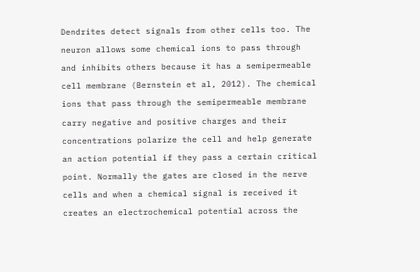Dendrites detect signals from other cells too. The neuron allows some chemical ions to pass through and inhibits others because it has a semipermeable cell membrane (Bernstein et al, 2012). The chemical ions that pass through the semipermeable membrane carry negative and positive charges and their concentrations polarize the cell and help generate an action potential if they pass a certain critical point. Normally the gates are closed in the nerve cells and when a chemical signal is received it creates an electrochemical potential across the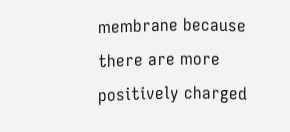membrane because there are more positively charged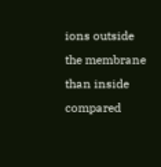ions outside the membrane than inside compared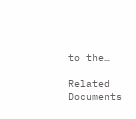to the…

Related Documents